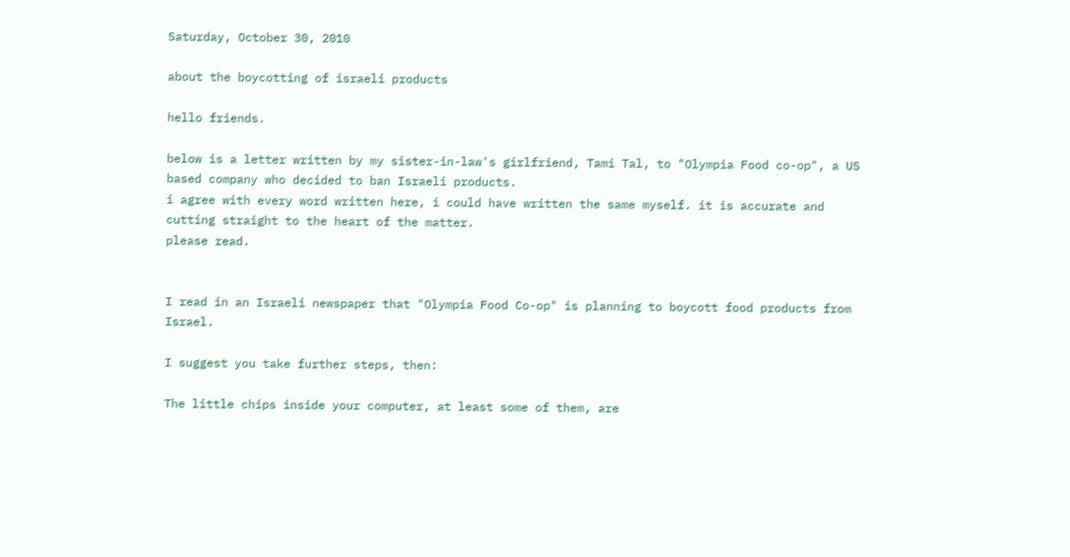Saturday, October 30, 2010

about the boycotting of israeli products

hello friends.

below is a letter written by my sister-in-law's girlfriend, Tami Tal, to "Olympia Food co-op", a US based company who decided to ban Israeli products.
i agree with every word written here, i could have written the same myself. it is accurate and cutting straight to the heart of the matter.
please read.


I read in an Israeli newspaper that "Olympia Food Co-op" is planning to boycott food products from Israel.

I suggest you take further steps, then:

The little chips inside your computer, at least some of them, are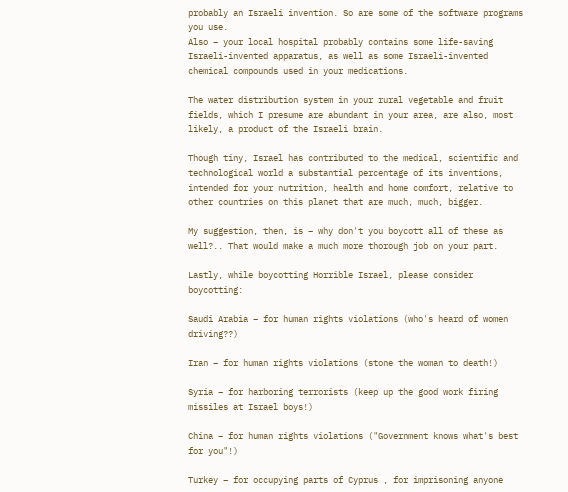probably an Israeli invention. So are some of the software programs you use.
Also – your local hospital probably contains some life-saving Israeli-invented apparatus, as well as some Israeli-invented chemical compounds used in your medications.

The water distribution system in your rural vegetable and fruit fields, which I presume are abundant in your area, are also, most likely, a product of the Israeli brain.

Though tiny, Israel has contributed to the medical, scientific and technological world a substantial percentage of its inventions, intended for your nutrition, health and home comfort, relative to other countries on this planet that are much, much, bigger.

My suggestion, then, is – why don't you boycott all of these as well?.. That would make a much more thorough job on your part.

Lastly, while boycotting Horrible Israel, please consider boycotting:

Saudi Arabia – for human rights violations (who's heard of women driving??)

Iran – for human rights violations (stone the woman to death!)

Syria – for harboring terrorists (keep up the good work firing missiles at Israel boys!)

China – for human rights violations ("Government knows what's best for you"!)

Turkey – for occupying parts of Cyprus , for imprisoning anyone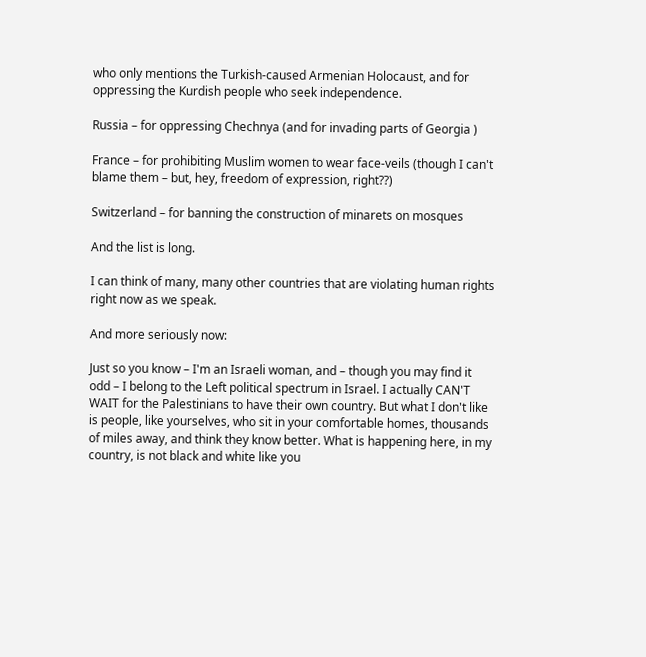who only mentions the Turkish-caused Armenian Holocaust, and for oppressing the Kurdish people who seek independence.

Russia – for oppressing Chechnya (and for invading parts of Georgia )

France – for prohibiting Muslim women to wear face-veils (though I can't blame them – but, hey, freedom of expression, right??)

Switzerland – for banning the construction of minarets on mosques

And the list is long.

I can think of many, many other countries that are violating human rights right now as we speak.

And more seriously now:

Just so you know – I'm an Israeli woman, and – though you may find it odd – I belong to the Left political spectrum in Israel. I actually CAN'T WAIT for the Palestinians to have their own country. But what I don't like is people, like yourselves, who sit in your comfortable homes, thousands of miles away, and think they know better. What is happening here, in my country, is not black and white like you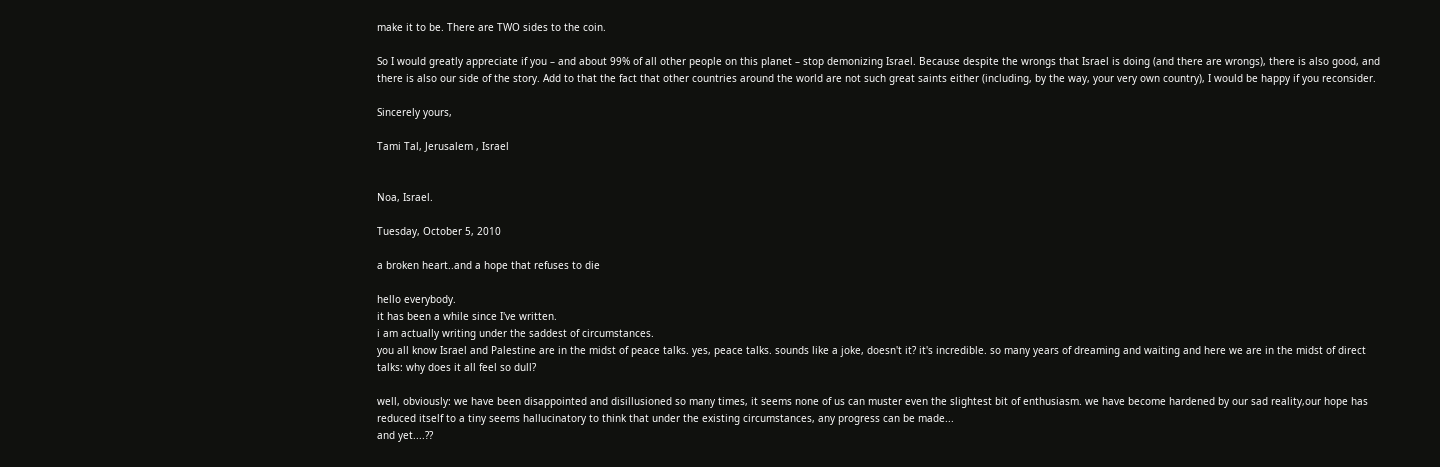make it to be. There are TWO sides to the coin.

So I would greatly appreciate if you – and about 99% of all other people on this planet – stop demonizing Israel. Because despite the wrongs that Israel is doing (and there are wrongs), there is also good, and there is also our side of the story. Add to that the fact that other countries around the world are not such great saints either (including, by the way, your very own country), I would be happy if you reconsider.

Sincerely yours,

Tami Tal, Jerusalem , Israel


Noa, Israel.

Tuesday, October 5, 2010

a broken heart..and a hope that refuses to die

hello everybody.
it has been a while since I've written.
i am actually writing under the saddest of circumstances.
you all know Israel and Palestine are in the midst of peace talks. yes, peace talks. sounds like a joke, doesn't it? it's incredible. so many years of dreaming and waiting and here we are in the midst of direct talks: why does it all feel so dull?

well, obviously: we have been disappointed and disillusioned so many times, it seems none of us can muster even the slightest bit of enthusiasm. we have become hardened by our sad reality,our hope has reduced itself to a tiny seems hallucinatory to think that under the existing circumstances, any progress can be made...
and yet....??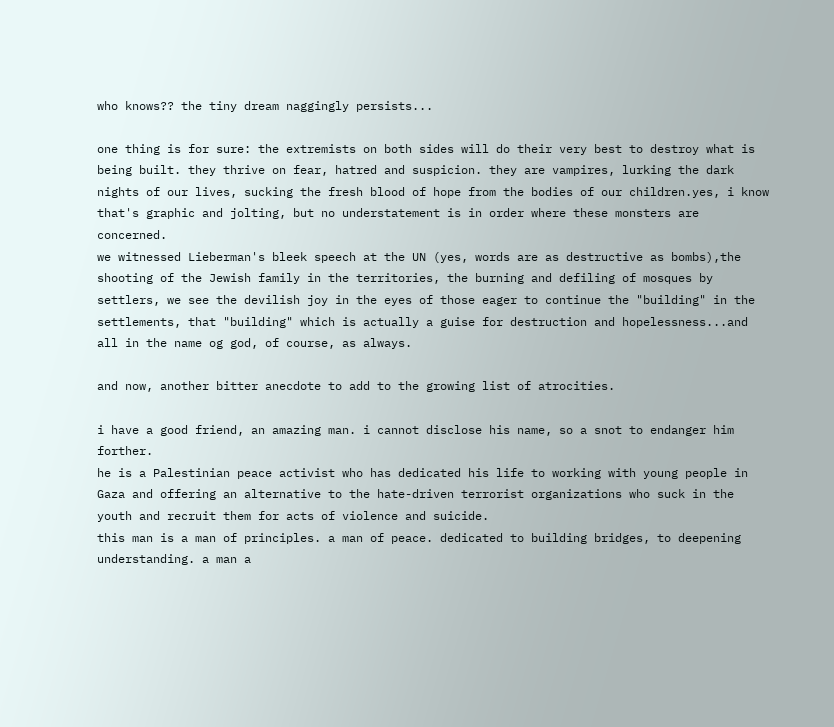who knows?? the tiny dream naggingly persists...

one thing is for sure: the extremists on both sides will do their very best to destroy what is being built. they thrive on fear, hatred and suspicion. they are vampires, lurking the dark nights of our lives, sucking the fresh blood of hope from the bodies of our children.yes, i know that's graphic and jolting, but no understatement is in order where these monsters are concerned.
we witnessed Lieberman's bleek speech at the UN (yes, words are as destructive as bombs),the shooting of the Jewish family in the territories, the burning and defiling of mosques by settlers, we see the devilish joy in the eyes of those eager to continue the "building" in the settlements, that "building" which is actually a guise for destruction and hopelessness...and all in the name og god, of course, as always.

and now, another bitter anecdote to add to the growing list of atrocities.

i have a good friend, an amazing man. i cannot disclose his name, so a snot to endanger him forther.
he is a Palestinian peace activist who has dedicated his life to working with young people in Gaza and offering an alternative to the hate-driven terrorist organizations who suck in the youth and recruit them for acts of violence and suicide.
this man is a man of principles. a man of peace. dedicated to building bridges, to deepening understanding. a man a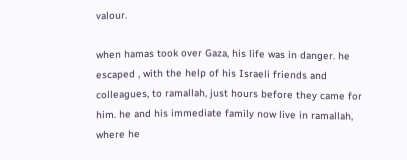valour.

when hamas took over Gaza, his life was in danger. he escaped , with the help of his Israeli friends and colleagues, to ramallah, just hours before they came for him. he and his immediate family now live in ramallah, where he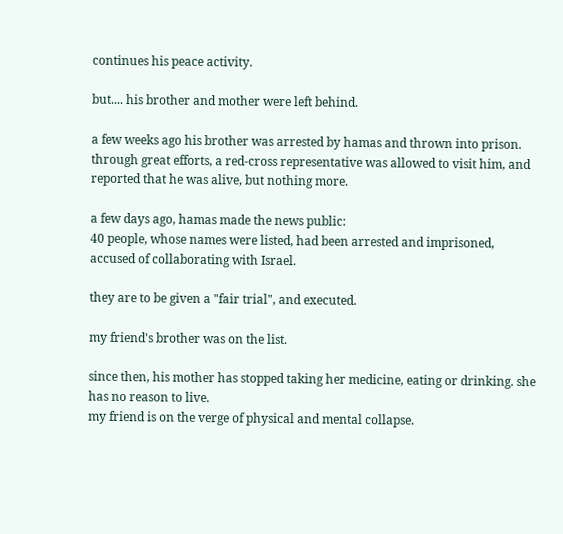continues his peace activity.

but.... his brother and mother were left behind.

a few weeks ago his brother was arrested by hamas and thrown into prison.
through great efforts, a red-cross representative was allowed to visit him, and reported that he was alive, but nothing more.

a few days ago, hamas made the news public:
40 people, whose names were listed, had been arrested and imprisoned, accused of collaborating with Israel.

they are to be given a "fair trial", and executed.

my friend's brother was on the list.

since then, his mother has stopped taking her medicine, eating or drinking. she has no reason to live.
my friend is on the verge of physical and mental collapse.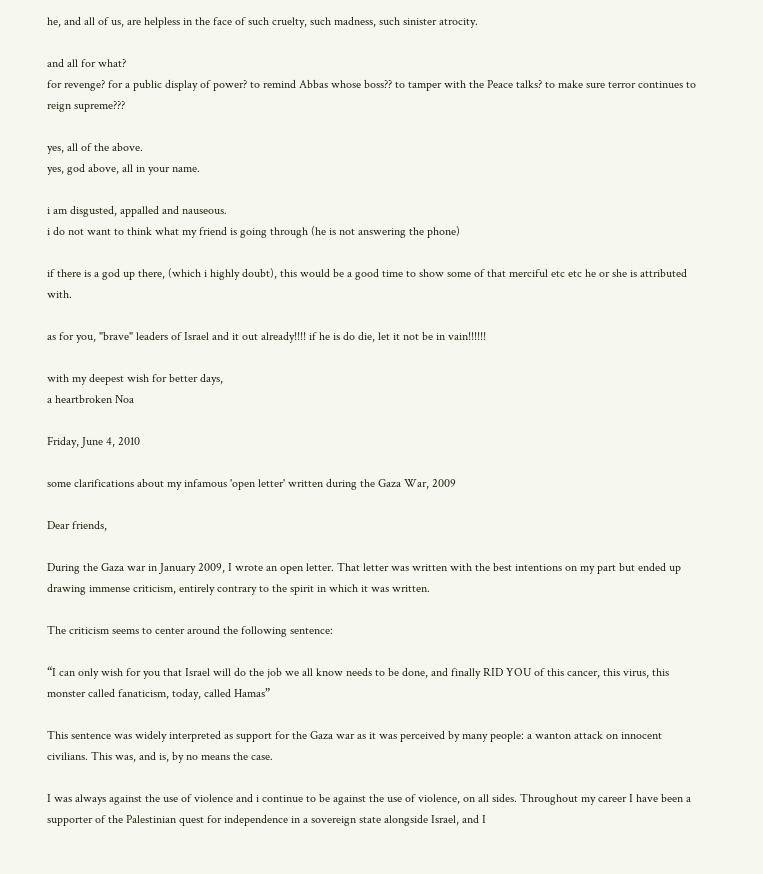he, and all of us, are helpless in the face of such cruelty, such madness, such sinister atrocity.

and all for what?
for revenge? for a public display of power? to remind Abbas whose boss?? to tamper with the Peace talks? to make sure terror continues to reign supreme???

yes, all of the above.
yes, god above, all in your name.

i am disgusted, appalled and nauseous.
i do not want to think what my friend is going through (he is not answering the phone)

if there is a god up there, (which i highly doubt), this would be a good time to show some of that merciful etc etc he or she is attributed with.

as for you, "brave" leaders of Israel and it out already!!!! if he is do die, let it not be in vain!!!!!!

with my deepest wish for better days,
a heartbroken Noa

Friday, June 4, 2010

some clarifications about my infamous 'open letter' written during the Gaza War, 2009

Dear friends,

During the Gaza war in January 2009, I wrote an open letter. That letter was written with the best intentions on my part but ended up drawing immense criticism, entirely contrary to the spirit in which it was written.

The criticism seems to center around the following sentence:

“I can only wish for you that Israel will do the job we all know needs to be done, and finally RID YOU of this cancer, this virus, this monster called fanaticism, today, called Hamas”

This sentence was widely interpreted as support for the Gaza war as it was perceived by many people: a wanton attack on innocent civilians. This was, and is, by no means the case.

I was always against the use of violence and i continue to be against the use of violence, on all sides. Throughout my career I have been a supporter of the Palestinian quest for independence in a sovereign state alongside Israel, and I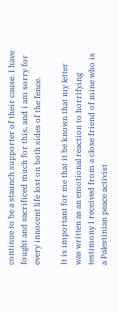continue to be a staunch supporter of their cause. I have fought and sacrificed much for this, and i am sorry for every innocent life lost on both sides of the fence.

It is important for me that it be known that my letter was written as an emotional reaction to horrifying testimony I received from a close friend of mine who is a Palestinian peace activist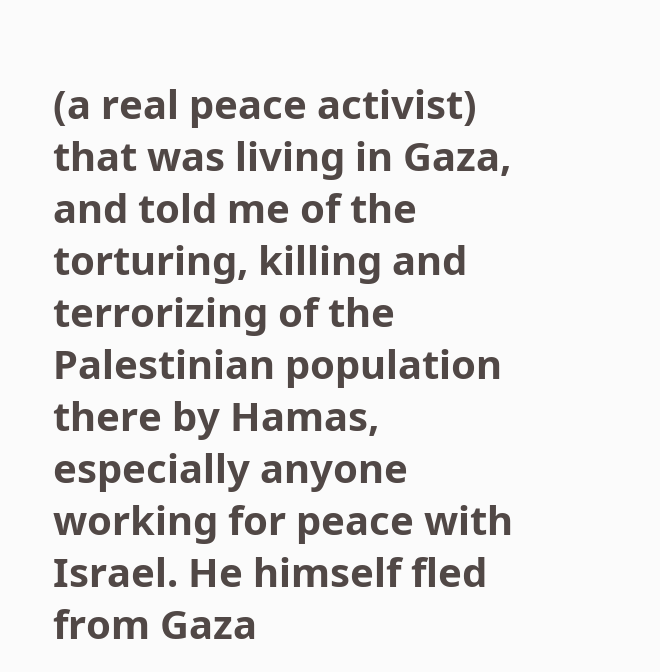(a real peace activist) that was living in Gaza, and told me of the torturing, killing and terrorizing of the Palestinian population there by Hamas, especially anyone working for peace with Israel. He himself fled from Gaza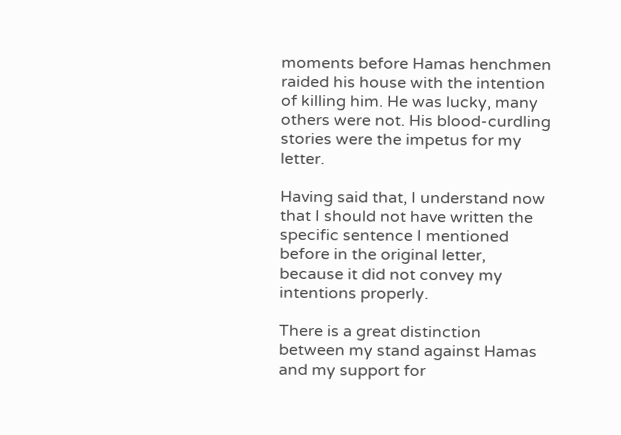moments before Hamas henchmen raided his house with the intention of killing him. He was lucky, many others were not. His blood-curdling stories were the impetus for my letter.

Having said that, I understand now that I should not have written the specific sentence I mentioned before in the original letter, because it did not convey my intentions properly.

There is a great distinction between my stand against Hamas and my support for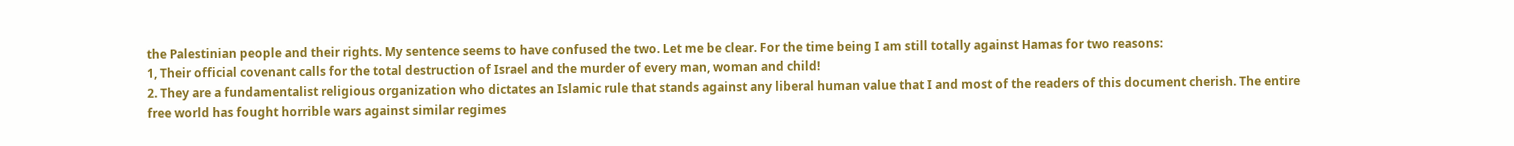the Palestinian people and their rights. My sentence seems to have confused the two. Let me be clear. For the time being I am still totally against Hamas for two reasons:
1, Their official covenant calls for the total destruction of Israel and the murder of every man, woman and child!
2. They are a fundamentalist religious organization who dictates an Islamic rule that stands against any liberal human value that I and most of the readers of this document cherish. The entire free world has fought horrible wars against similar regimes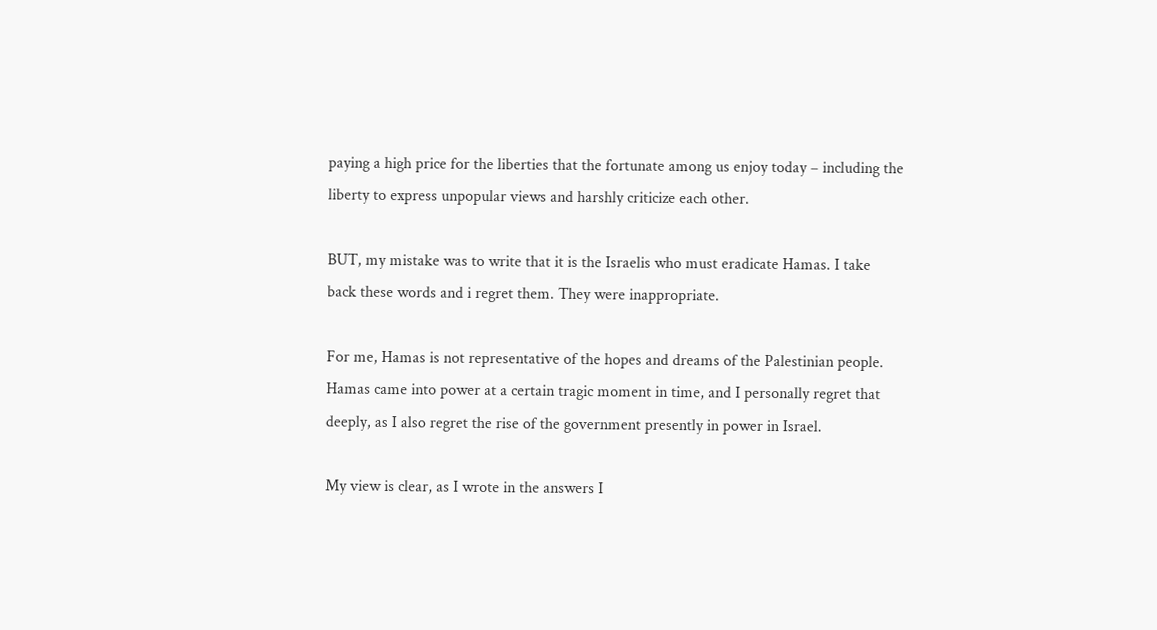paying a high price for the liberties that the fortunate among us enjoy today – including the liberty to express unpopular views and harshly criticize each other.

BUT, my mistake was to write that it is the Israelis who must eradicate Hamas. I take back these words and i regret them. They were inappropriate.

For me, Hamas is not representative of the hopes and dreams of the Palestinian people. Hamas came into power at a certain tragic moment in time, and I personally regret that deeply, as I also regret the rise of the government presently in power in Israel.

My view is clear, as I wrote in the answers I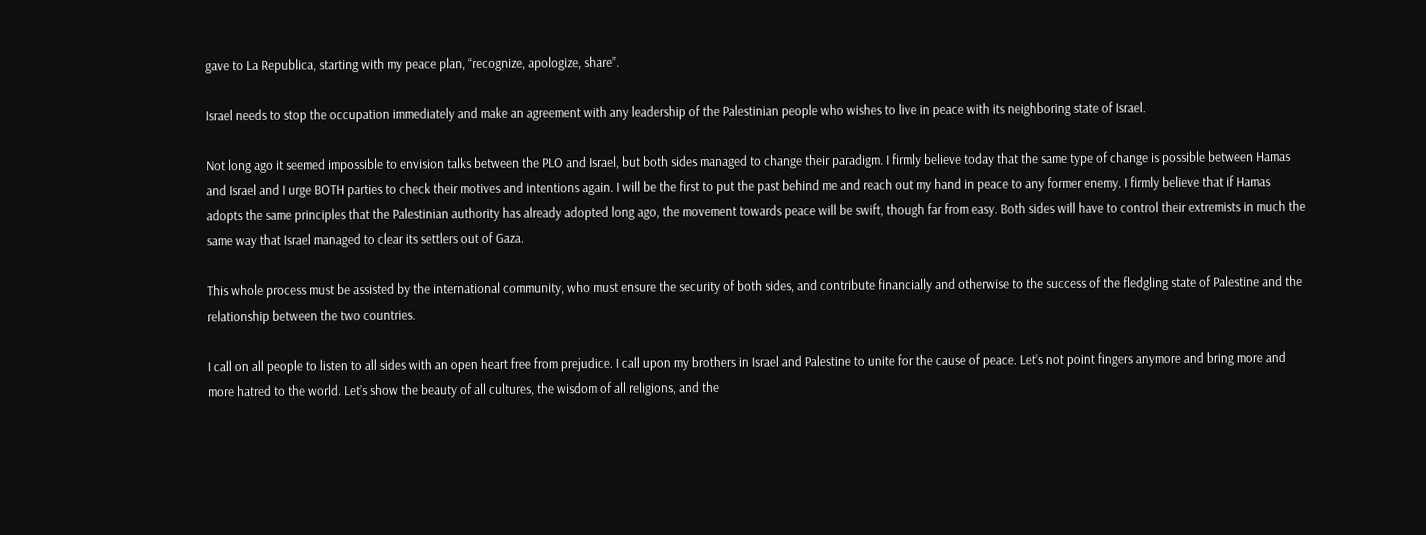gave to La Republica, starting with my peace plan, “recognize, apologize, share”.

Israel needs to stop the occupation immediately and make an agreement with any leadership of the Palestinian people who wishes to live in peace with its neighboring state of Israel.

Not long ago it seemed impossible to envision talks between the PLO and Israel, but both sides managed to change their paradigm. I firmly believe today that the same type of change is possible between Hamas and Israel and I urge BOTH parties to check their motives and intentions again. I will be the first to put the past behind me and reach out my hand in peace to any former enemy. I firmly believe that if Hamas adopts the same principles that the Palestinian authority has already adopted long ago, the movement towards peace will be swift, though far from easy. Both sides will have to control their extremists in much the same way that Israel managed to clear its settlers out of Gaza.

This whole process must be assisted by the international community, who must ensure the security of both sides, and contribute financially and otherwise to the success of the fledgling state of Palestine and the relationship between the two countries.

I call on all people to listen to all sides with an open heart free from prejudice. I call upon my brothers in Israel and Palestine to unite for the cause of peace. Let’s not point fingers anymore and bring more and more hatred to the world. Let’s show the beauty of all cultures, the wisdom of all religions, and the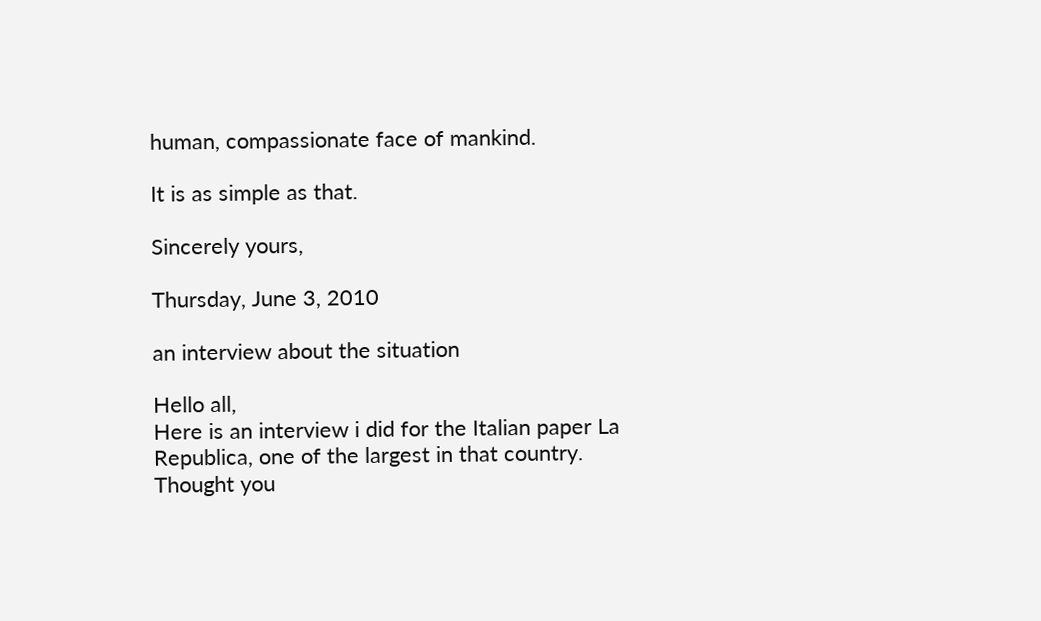human, compassionate face of mankind.

It is as simple as that.

Sincerely yours,

Thursday, June 3, 2010

an interview about the situation

Hello all,
Here is an interview i did for the Italian paper La Republica, one of the largest in that country.
Thought you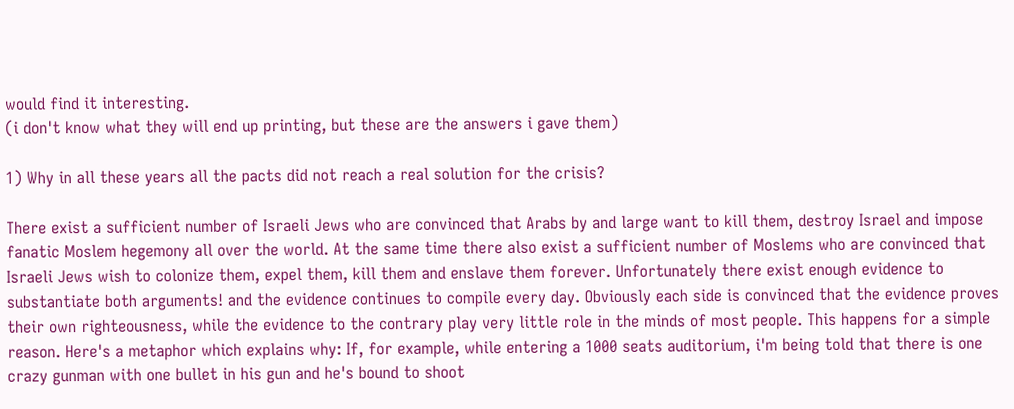would find it interesting.
(i don't know what they will end up printing, but these are the answers i gave them)

1) Why in all these years all the pacts did not reach a real solution for the crisis?

There exist a sufficient number of Israeli Jews who are convinced that Arabs by and large want to kill them, destroy Israel and impose fanatic Moslem hegemony all over the world. At the same time there also exist a sufficient number of Moslems who are convinced that Israeli Jews wish to colonize them, expel them, kill them and enslave them forever. Unfortunately there exist enough evidence to substantiate both arguments! and the evidence continues to compile every day. Obviously each side is convinced that the evidence proves their own righteousness, while the evidence to the contrary play very little role in the minds of most people. This happens for a simple reason. Here's a metaphor which explains why: If, for example, while entering a 1000 seats auditorium, i'm being told that there is one crazy gunman with one bullet in his gun and he's bound to shoot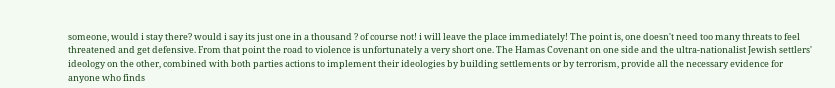someone, would i stay there? would i say its just one in a thousand ? of course not! i will leave the place immediately! The point is, one doesn't need too many threats to feel threatened and get defensive. From that point the road to violence is unfortunately a very short one. The Hamas Covenant on one side and the ultra-nationalist Jewish settlers' ideology on the other, combined with both parties actions to implement their ideologies by building settlements or by terrorism, provide all the necessary evidence for anyone who finds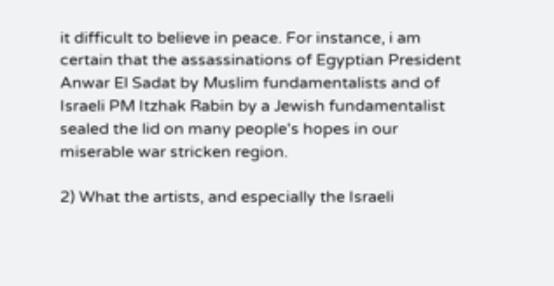it difficult to believe in peace. For instance, i am certain that the assassinations of Egyptian President Anwar El Sadat by Muslim fundamentalists and of Israeli PM Itzhak Rabin by a Jewish fundamentalist sealed the lid on many people's hopes in our miserable war stricken region.

2) What the artists, and especially the Israeli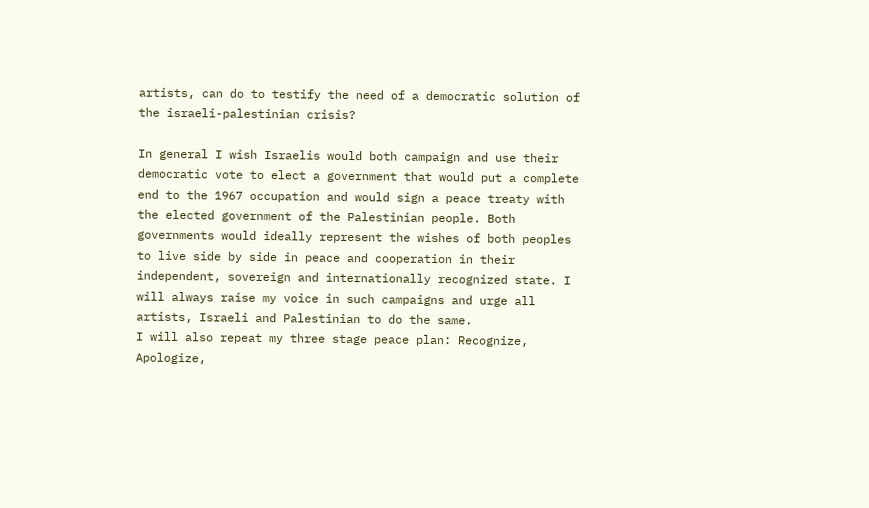artists, can do to testify the need of a democratic solution of the israeli-palestinian crisis?

In general I wish Israelis would both campaign and use their democratic vote to elect a government that would put a complete end to the 1967 occupation and would sign a peace treaty with the elected government of the Palestinian people. Both governments would ideally represent the wishes of both peoples to live side by side in peace and cooperation in their independent, sovereign and internationally recognized state. I will always raise my voice in such campaigns and urge all artists, Israeli and Palestinian to do the same.
I will also repeat my three stage peace plan: Recognize, Apologize,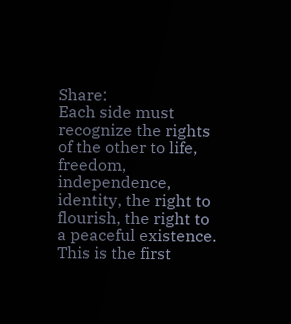Share:
Each side must recognize the rights of the other to life, freedom, independence, identity, the right to flourish, the right to a peaceful existence. This is the first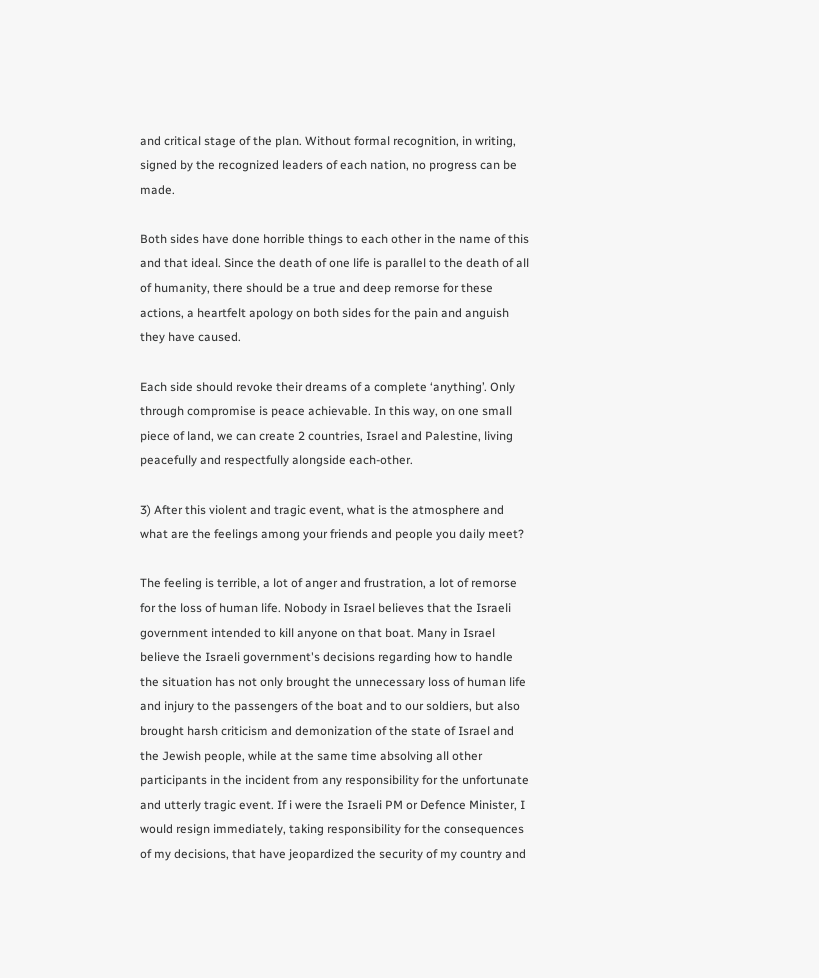and critical stage of the plan. Without formal recognition, in writing, signed by the recognized leaders of each nation, no progress can be made.

Both sides have done horrible things to each other in the name of this and that ideal. Since the death of one life is parallel to the death of all of humanity, there should be a true and deep remorse for these actions, a heartfelt apology on both sides for the pain and anguish they have caused.

Each side should revoke their dreams of a complete ‘anything’. Only through compromise is peace achievable. In this way, on one small piece of land, we can create 2 countries, Israel and Palestine, living peacefully and respectfully alongside each-other.

3) After this violent and tragic event, what is the atmosphere and what are the feelings among your friends and people you daily meet?

The feeling is terrible, a lot of anger and frustration, a lot of remorse for the loss of human life. Nobody in Israel believes that the Israeli government intended to kill anyone on that boat. Many in Israel believe the Israeli government's decisions regarding how to handle the situation has not only brought the unnecessary loss of human life and injury to the passengers of the boat and to our soldiers, but also brought harsh criticism and demonization of the state of Israel and the Jewish people, while at the same time absolving all other participants in the incident from any responsibility for the unfortunate and utterly tragic event. If i were the Israeli PM or Defence Minister, I would resign immediately, taking responsibility for the consequences of my decisions, that have jeopardized the security of my country and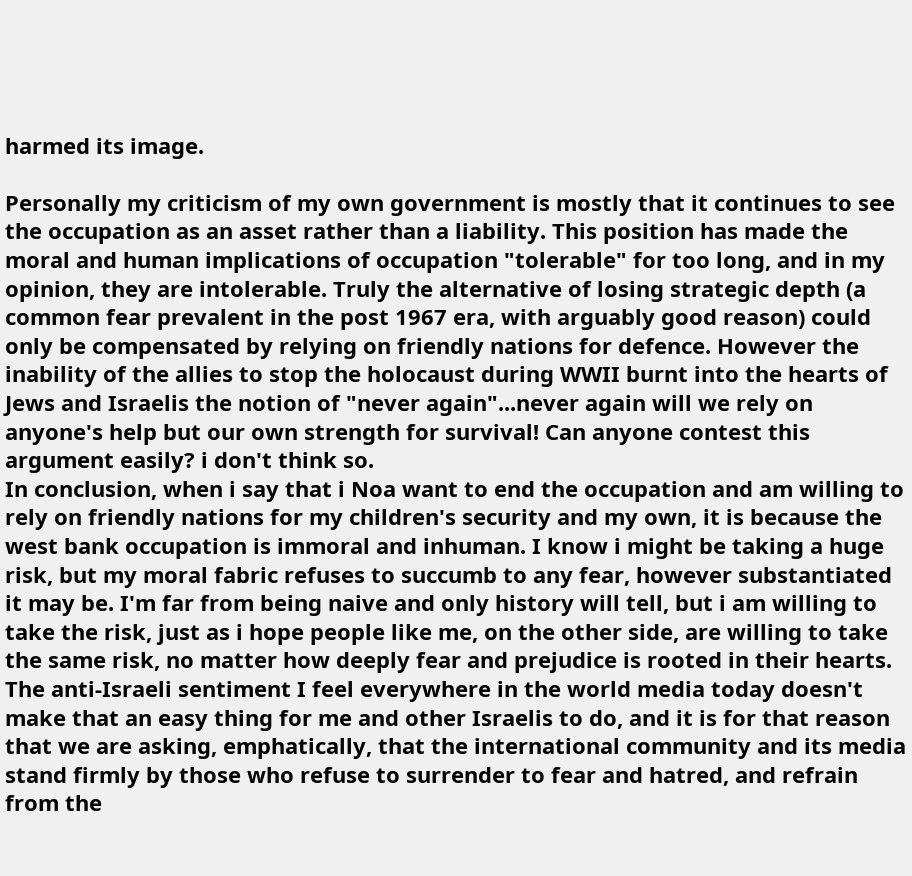harmed its image.

Personally my criticism of my own government is mostly that it continues to see the occupation as an asset rather than a liability. This position has made the moral and human implications of occupation "tolerable" for too long, and in my opinion, they are intolerable. Truly the alternative of losing strategic depth (a common fear prevalent in the post 1967 era, with arguably good reason) could only be compensated by relying on friendly nations for defence. However the inability of the allies to stop the holocaust during WWII burnt into the hearts of Jews and Israelis the notion of "never again"...never again will we rely on anyone's help but our own strength for survival! Can anyone contest this argument easily? i don't think so.
In conclusion, when i say that i Noa want to end the occupation and am willing to rely on friendly nations for my children's security and my own, it is because the west bank occupation is immoral and inhuman. I know i might be taking a huge risk, but my moral fabric refuses to succumb to any fear, however substantiated it may be. I'm far from being naive and only history will tell, but i am willing to take the risk, just as i hope people like me, on the other side, are willing to take the same risk, no matter how deeply fear and prejudice is rooted in their hearts. The anti-Israeli sentiment I feel everywhere in the world media today doesn't make that an easy thing for me and other Israelis to do, and it is for that reason that we are asking, emphatically, that the international community and its media stand firmly by those who refuse to surrender to fear and hatred, and refrain from the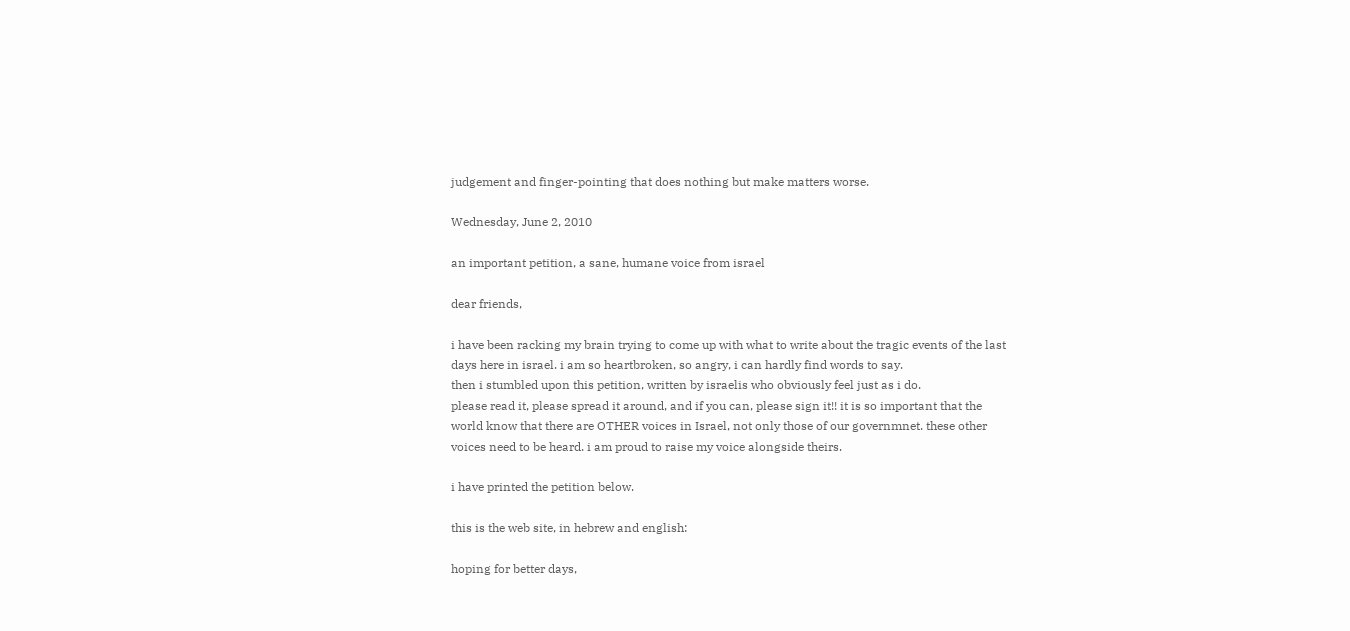judgement and finger-pointing that does nothing but make matters worse.

Wednesday, June 2, 2010

an important petition, a sane, humane voice from israel

dear friends,

i have been racking my brain trying to come up with what to write about the tragic events of the last days here in israel. i am so heartbroken, so angry, i can hardly find words to say.
then i stumbled upon this petition, written by israelis who obviously feel just as i do.
please read it, please spread it around, and if you can, please sign it!! it is so important that the world know that there are OTHER voices in Israel, not only those of our governmnet. these other voices need to be heard. i am proud to raise my voice alongside theirs.

i have printed the petition below.

this is the web site, in hebrew and english:

hoping for better days,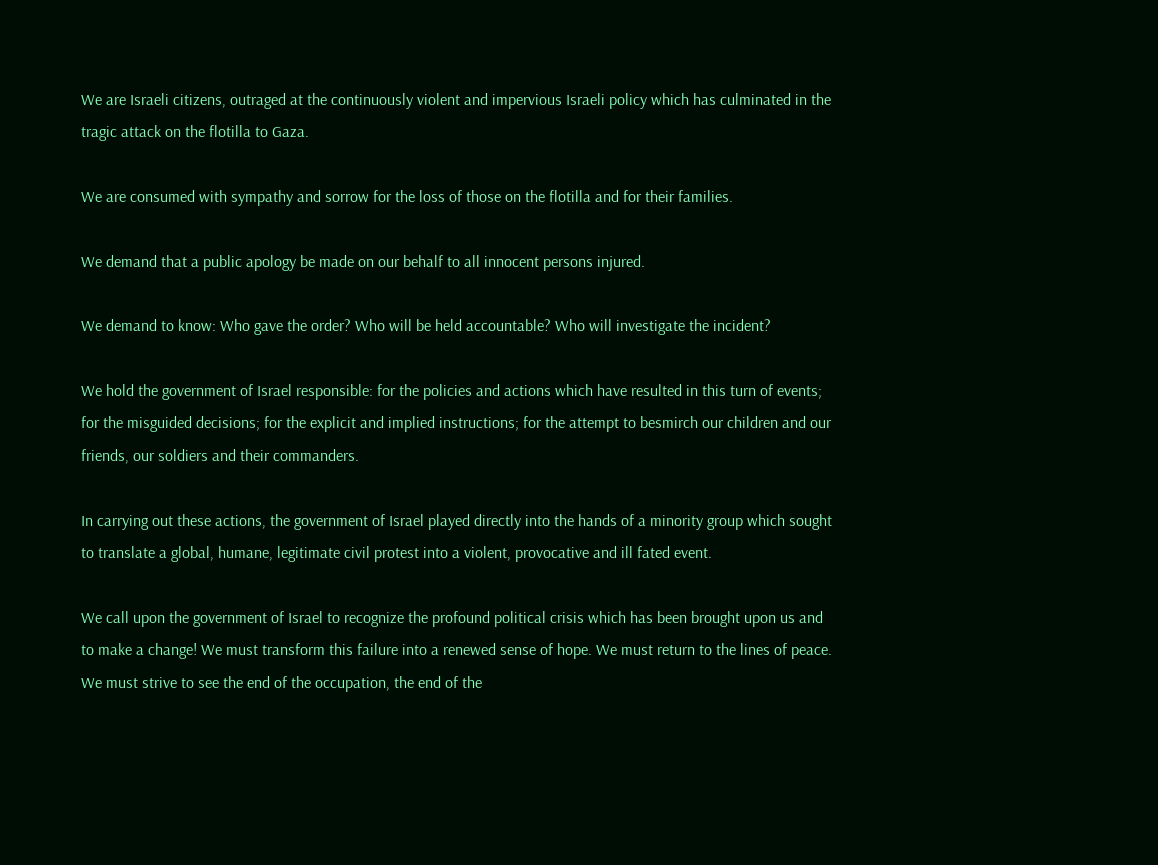We are Israeli citizens, outraged at the continuously violent and impervious Israeli policy which has culminated in the tragic attack on the flotilla to Gaza.

We are consumed with sympathy and sorrow for the loss of those on the flotilla and for their families.

We demand that a public apology be made on our behalf to all innocent persons injured.

We demand to know: Who gave the order? Who will be held accountable? Who will investigate the incident?

We hold the government of Israel responsible: for the policies and actions which have resulted in this turn of events; for the misguided decisions; for the explicit and implied instructions; for the attempt to besmirch our children and our friends, our soldiers and their commanders.

In carrying out these actions, the government of Israel played directly into the hands of a minority group which sought to translate a global, humane, legitimate civil protest into a violent, provocative and ill fated event.

We call upon the government of Israel to recognize the profound political crisis which has been brought upon us and to make a change! We must transform this failure into a renewed sense of hope. We must return to the lines of peace. We must strive to see the end of the occupation, the end of the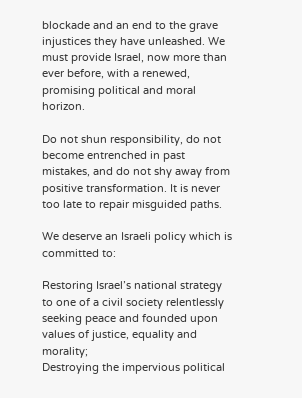blockade and an end to the grave injustices they have unleashed. We must provide Israel, now more than ever before, with a renewed, promising political and moral horizon.

Do not shun responsibility, do not become entrenched in past mistakes, and do not shy away from positive transformation. It is never too late to repair misguided paths.

We deserve an Israeli policy which is committed to:

Restoring Israel’s national strategy to one of a civil society relentlessly seeking peace and founded upon values of justice, equality and morality;
Destroying the impervious political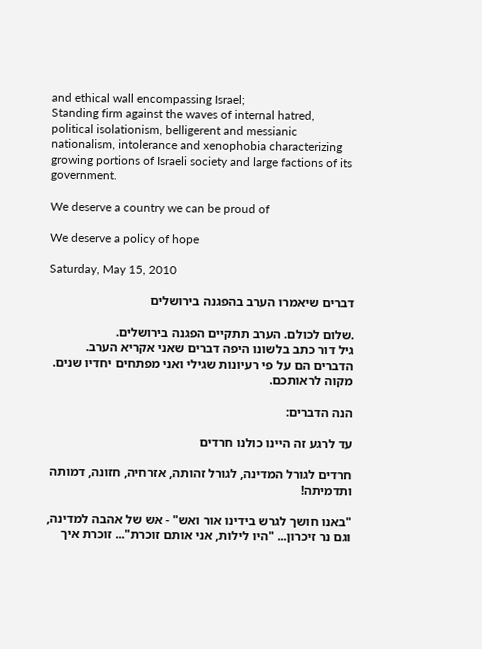and ethical wall encompassing Israel;
Standing firm against the waves of internal hatred, political isolationism, belligerent and messianic nationalism, intolerance and xenophobia characterizing growing portions of Israeli society and large factions of its government.

We deserve a country we can be proud of

We deserve a policy of hope

Saturday, May 15, 2010

דברים שיאמרו הערב בהפגנה בירושלים

.שלום לכולם. הערב תתקיים הפגנה בירושלים.
גיל דור כתב בלשונו היפה דברים שאני אקריא הערב. הדברים הם על פי רעיונות שגילי ואני מפתחים יחדיו שנים.
מקוה לראותכם.

הנה הדברים:

עד לרגע זה היינו כולנו חרדים

חרדים לגורל המדינה, לגורל זהותה, אזרחיה, חזונה, דמותה ותדמיתה!

"באנו חושך לגרש בידינו אור ואש" - אש של אהבה למדינה, וגם נר זיכרון... "היו לילות, אני אותם זוכרת"... זוכרת איך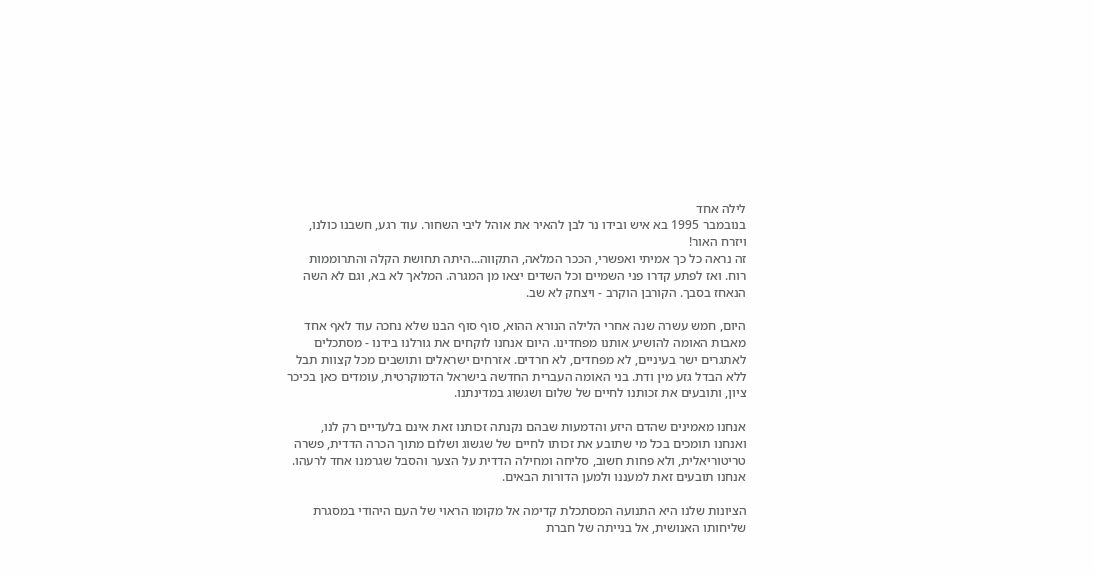לילה אחד
בנובמבר 1995 בא איש ובידו נר לבן להאיר את אוהל ליבי השחור. עוד רגע, חשבנו כולנו, ויזרח האור!
זה נראה כל כך אמיתי ואפשרי, הככר המלאה, התקווה...היתה תחושת הקלה והתרוממות רוח. ואז לפתע קדרו פני השמיים וכל השדים יצאו מן המגרה. המלאך לא בא, וגם לא השה הנאחז בסבך. הקורבן הוקרב - ויצחק לא שב.

היום, חמש עשרה שנה אחרי הלילה הנורא ההוא, סוף סוף הבנו שלא נחכה עוד לאף אחד מאבות האומה להושיע אותנו מפחדינו. היום אנחנו לוקחים את גורלנו בידנו - מסתכלים לאתגרים ישר בעיניים, לא מפחדים, לא חרדים. אזרחים ישראלים ותושבים מכל קצוות תבל ללא הבדל גזע מין ודת. בני האומה העברית החדשה בישראל הדמוקרטית, עומדים כאן בכיכר ציון, ותובעים את זכותנו לחיים של שלום ושגשוג במדינתנו.

אנחנו מאמינים שהדם היזע והדמעות שבהם נקנתה זכותנו זאת אינם בלעדיים רק לנו, ואנחנו תומכים בכל מי שתובע את זכותו לחיים של שגשוג ושלום מתוך הכרה הדדית, פשרה טריטוריאלית, ולא פחות חשוב, סליחה ומחילה הדדית על הצער והסבל שגרמנו אחד לרעהו. אנחנו תובעים זאת למעננו ולמען הדורות הבאים.

הציונות שלנו היא התנועה המסתכלת קדימה אל מקומו הראוי של העם היהודי במסגרת שליחותו האנושית, אל בנייתה של חברת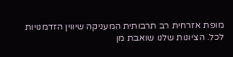מופת אזרחית רב תרבותית המעניקה שיווין הזדמנויות לכל. הציונות שלנו שואבת מן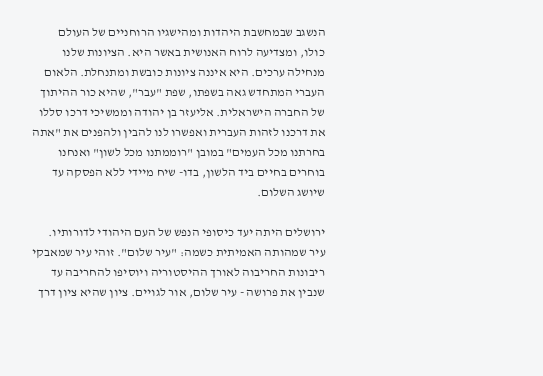הנשגב שבמחשבת היהדות ומהישגיו הרוחניים של העולם כולו, ומצדיעה לרוח האנושית באשר היא. הציונות שלנו מנחילה ערכים. היא איננה ציונות כובשת ומתנחלת. הלאום העברי המתחדש גאה בשפתו, שפת "עבר", שהיא כור ההיתוך של החברה הישראלית. אליעזר בן יהודה וממשיכי דרכו סללו את דרכנו לזהות העברית ואפשרו לנו להבין ולהפנים את "אתה בחרתנו מכל העמים" במובן "רוממתנו מכל לשון" ואנחנו בוחרים בחיים ביד הלשון, בדו- שיח מיידי ללא הפסקה עד שיושג השלום.

ירושלים היתה יעד כיסופי הנפש של העם היהודי לדורותיו. עיר שמהותה האמיתית כשמה: "עיר שלום". זוהי עיר שמאבקי ריבונות החריבוה לאורך ההיסטוריה ויוסיפו להחריבה עד שנבין את פרושה - עיר שלום, אור לגויים. ציון שהיא ציון דרך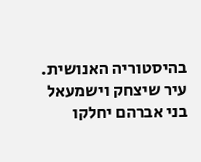בהיסטוריה האנושית. עיר שיצחק וישמעאל בני אברהם יחלקו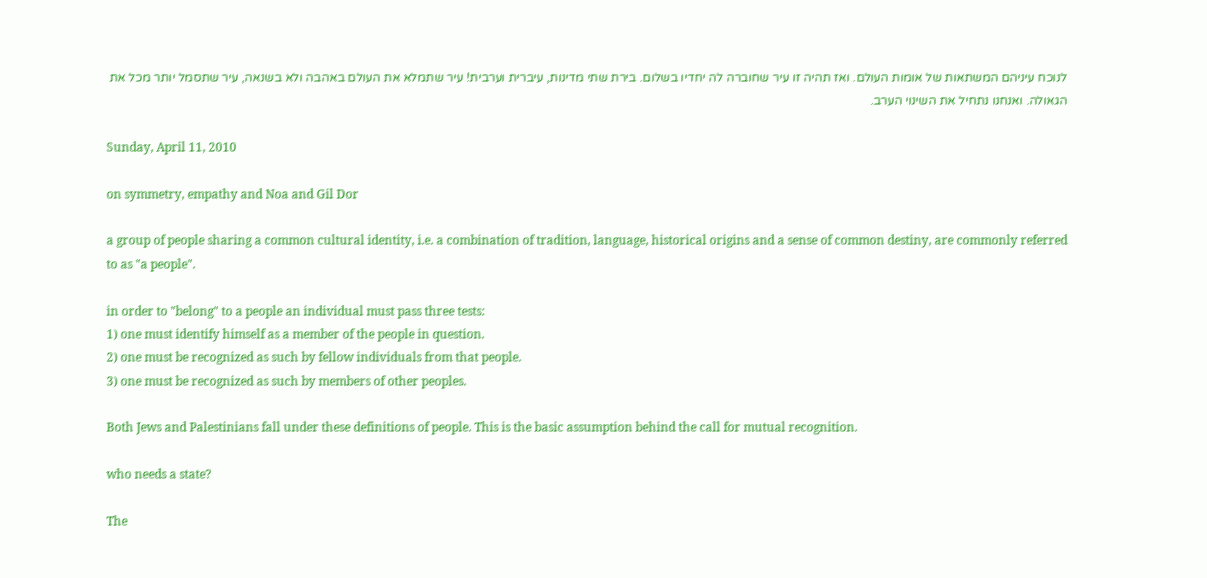לנוכח עיניהם המשתאות של אומות העולם. ואז תהיה זו עיר שחוברה לה יחדיו בשלום. בירת שתי מדינות, עיברית וערבית! עיר שתמלא את העולם באהבה ולא בשנאה, עיר שתסמל יותר מכל את הגאולה. ואנחנו נתחיל את השינוי הערב.

Sunday, April 11, 2010

on symmetry, empathy and Noa and Gil Dor

a group of people sharing a common cultural identity, i.e. a combination of tradition, language, historical origins and a sense of common destiny, are commonly referred to as "a people".

in order to "belong" to a people an individual must pass three tests:
1) one must identify himself as a member of the people in question.
2) one must be recognized as such by fellow individuals from that people.
3) one must be recognized as such by members of other peoples.

Both Jews and Palestinians fall under these definitions of people. This is the basic assumption behind the call for mutual recognition.

who needs a state?

The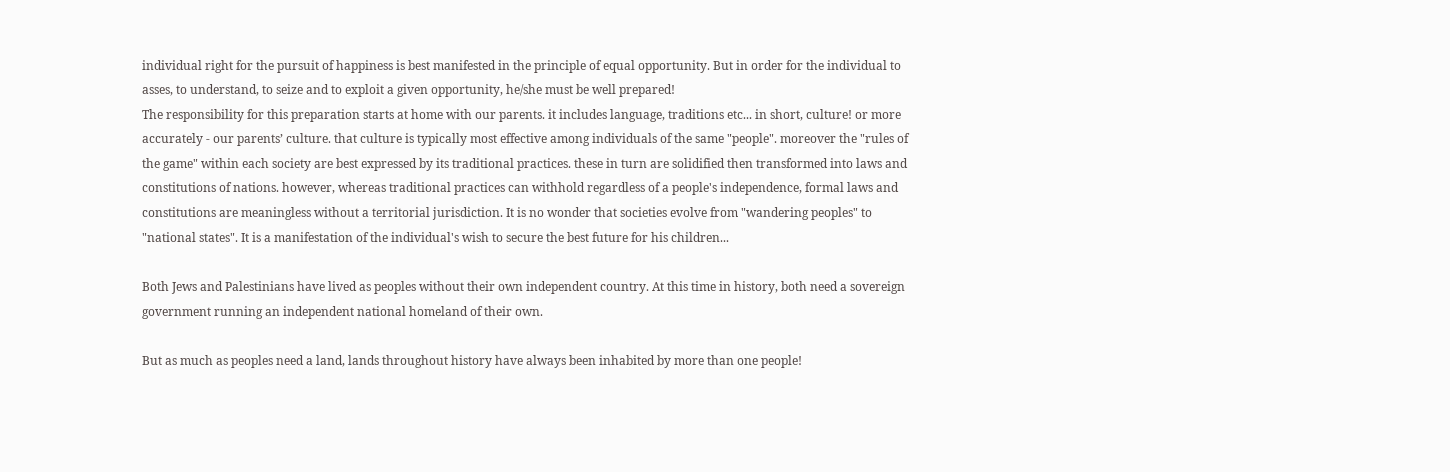individual right for the pursuit of happiness is best manifested in the principle of equal opportunity. But in order for the individual to asses, to understand, to seize and to exploit a given opportunity, he/she must be well prepared!
The responsibility for this preparation starts at home with our parents. it includes language, traditions etc... in short, culture! or more accurately - our parents’ culture. that culture is typically most effective among individuals of the same "people". moreover the "rules of the game" within each society are best expressed by its traditional practices. these in turn are solidified then transformed into laws and constitutions of nations. however, whereas traditional practices can withhold regardless of a people's independence, formal laws and constitutions are meaningless without a territorial jurisdiction. It is no wonder that societies evolve from "wandering peoples" to "national states". It is a manifestation of the individual's wish to secure the best future for his children...

Both Jews and Palestinians have lived as peoples without their own independent country. At this time in history, both need a sovereign government running an independent national homeland of their own.

But as much as peoples need a land, lands throughout history have always been inhabited by more than one people!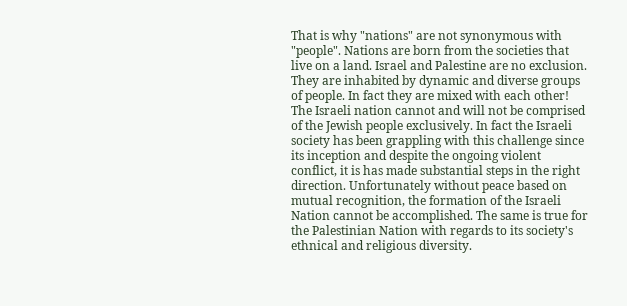That is why "nations" are not synonymous with "people". Nations are born from the societies that live on a land. Israel and Palestine are no exclusion. They are inhabited by dynamic and diverse groups of people. In fact they are mixed with each other! The Israeli nation cannot and will not be comprised of the Jewish people exclusively. In fact the Israeli society has been grappling with this challenge since its inception and despite the ongoing violent conflict, it is has made substantial steps in the right direction. Unfortunately without peace based on mutual recognition, the formation of the Israeli Nation cannot be accomplished. The same is true for the Palestinian Nation with regards to its society's ethnical and religious diversity.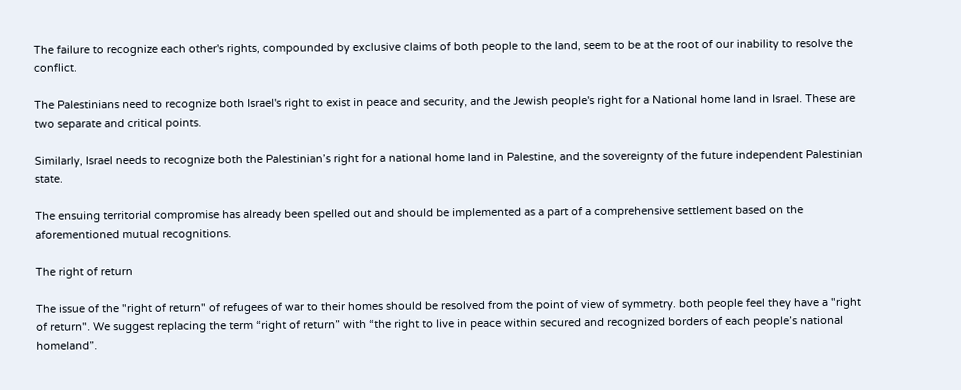The failure to recognize each other's rights, compounded by exclusive claims of both people to the land, seem to be at the root of our inability to resolve the conflict.

The Palestinians need to recognize both Israel's right to exist in peace and security, and the Jewish people's right for a National home land in Israel. These are two separate and critical points.

Similarly, Israel needs to recognize both the Palestinian’s right for a national home land in Palestine, and the sovereignty of the future independent Palestinian state.

The ensuing territorial compromise has already been spelled out and should be implemented as a part of a comprehensive settlement based on the aforementioned mutual recognitions.

The right of return

The issue of the "right of return" of refugees of war to their homes should be resolved from the point of view of symmetry. both people feel they have a "right of return". We suggest replacing the term “right of return” with “the right to live in peace within secured and recognized borders of each people’s national homeland”.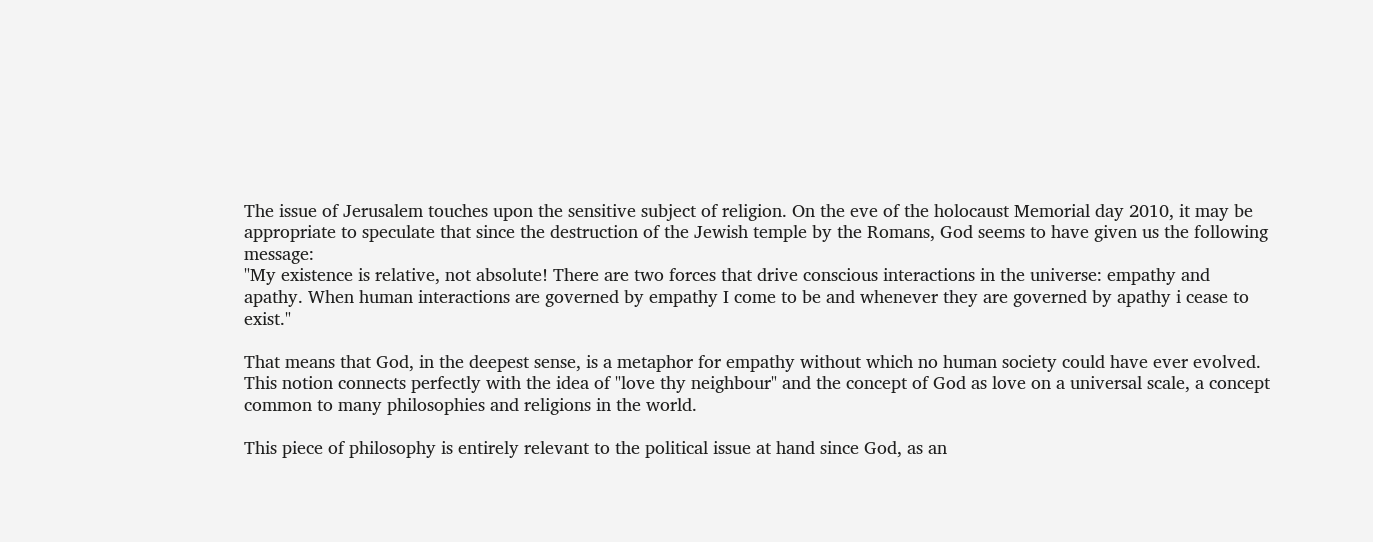The issue of Jerusalem touches upon the sensitive subject of religion. On the eve of the holocaust Memorial day 2010, it may be appropriate to speculate that since the destruction of the Jewish temple by the Romans, God seems to have given us the following message:
"My existence is relative, not absolute! There are two forces that drive conscious interactions in the universe: empathy and apathy. When human interactions are governed by empathy I come to be and whenever they are governed by apathy i cease to exist."

That means that God, in the deepest sense, is a metaphor for empathy without which no human society could have ever evolved. This notion connects perfectly with the idea of "love thy neighbour" and the concept of God as love on a universal scale, a concept common to many philosophies and religions in the world.

This piece of philosophy is entirely relevant to the political issue at hand since God, as an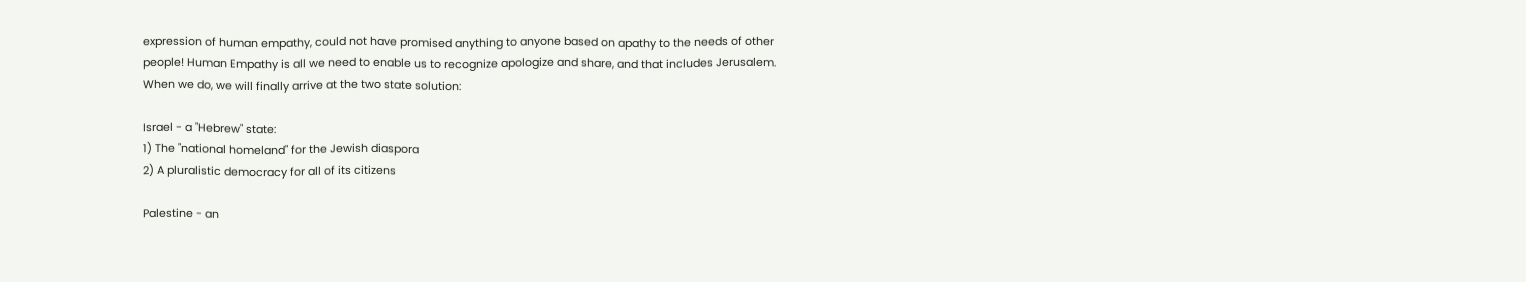expression of human empathy, could not have promised anything to anyone based on apathy to the needs of other people! Human Empathy is all we need to enable us to recognize apologize and share, and that includes Jerusalem. When we do, we will finally arrive at the two state solution:

Israel - a "Hebrew" state:
1) The "national homeland" for the Jewish diaspora
2) A pluralistic democracy for all of its citizens

Palestine - an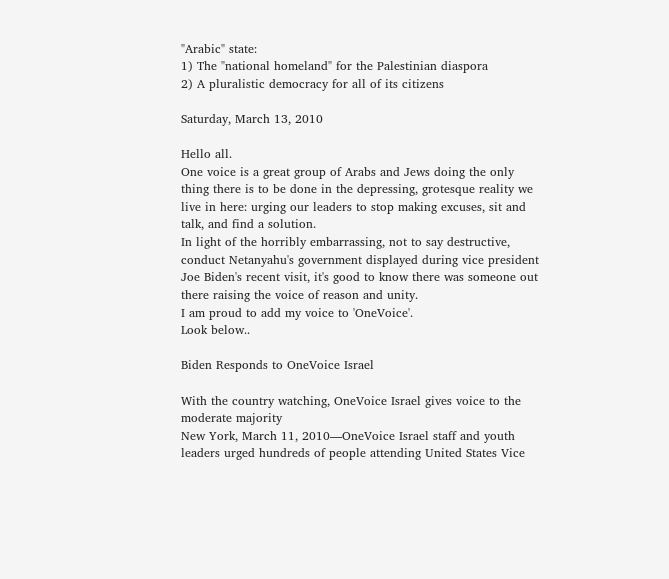"Arabic" state:
1) The "national homeland" for the Palestinian diaspora
2) A pluralistic democracy for all of its citizens

Saturday, March 13, 2010

Hello all.
One voice is a great group of Arabs and Jews doing the only thing there is to be done in the depressing, grotesque reality we live in here: urging our leaders to stop making excuses, sit and talk, and find a solution.
In light of the horribly embarrassing, not to say destructive, conduct Netanyahu's government displayed during vice president Joe Biden's recent visit, it's good to know there was someone out there raising the voice of reason and unity.
I am proud to add my voice to 'OneVoice'.
Look below..

Biden Responds to OneVoice Israel

With the country watching, OneVoice Israel gives voice to the moderate majority
New York, March 11, 2010—OneVoice Israel staff and youth leaders urged hundreds of people attending United States Vice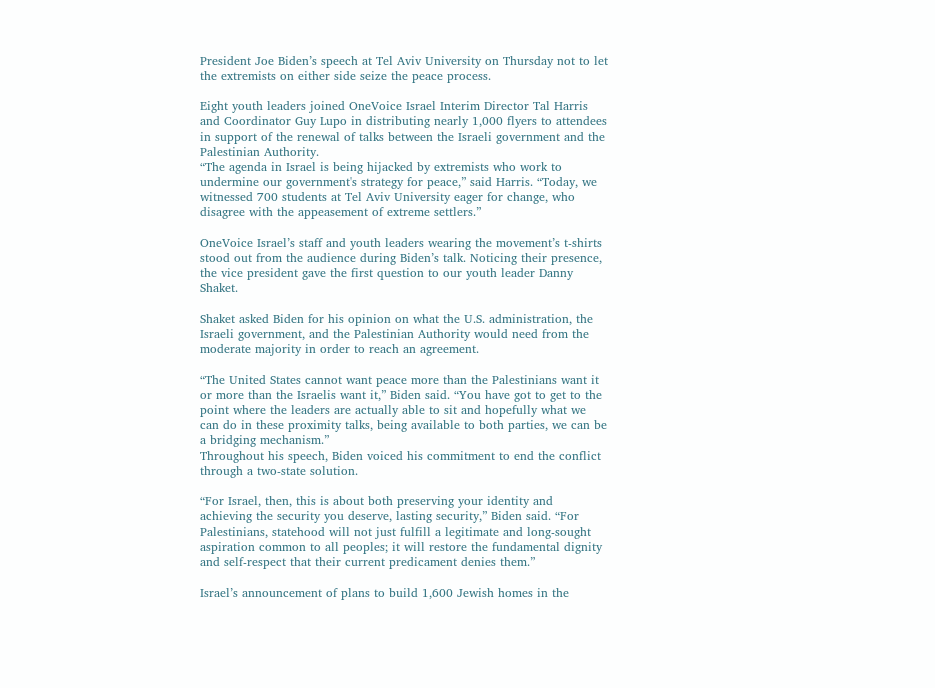President Joe Biden’s speech at Tel Aviv University on Thursday not to let the extremists on either side seize the peace process.

Eight youth leaders joined OneVoice Israel Interim Director Tal Harris and Coordinator Guy Lupo in distributing nearly 1,000 flyers to attendees in support of the renewal of talks between the Israeli government and the Palestinian Authority.
“The agenda in Israel is being hijacked by extremists who work to undermine our government's strategy for peace,” said Harris. “Today, we witnessed 700 students at Tel Aviv University eager for change, who disagree with the appeasement of extreme settlers.”

OneVoice Israel’s staff and youth leaders wearing the movement’s t-shirts stood out from the audience during Biden’s talk. Noticing their presence, the vice president gave the first question to our youth leader Danny Shaket.

Shaket asked Biden for his opinion on what the U.S. administration, the Israeli government, and the Palestinian Authority would need from the moderate majority in order to reach an agreement.

“The United States cannot want peace more than the Palestinians want it or more than the Israelis want it,” Biden said. “You have got to get to the point where the leaders are actually able to sit and hopefully what we can do in these proximity talks, being available to both parties, we can be a bridging mechanism.”
Throughout his speech, Biden voiced his commitment to end the conflict through a two-state solution.

“For Israel, then, this is about both preserving your identity and achieving the security you deserve, lasting security,” Biden said. “For Palestinians, statehood will not just fulfill a legitimate and long-sought aspiration common to all peoples; it will restore the fundamental dignity and self-respect that their current predicament denies them.”

Israel’s announcement of plans to build 1,600 Jewish homes in the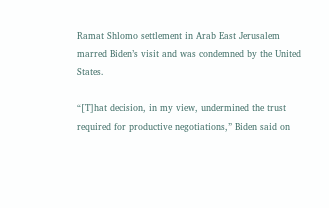Ramat Shlomo settlement in Arab East Jerusalem marred Biden’s visit and was condemned by the United States.

“[T]hat decision, in my view, undermined the trust required for productive negotiations,” Biden said on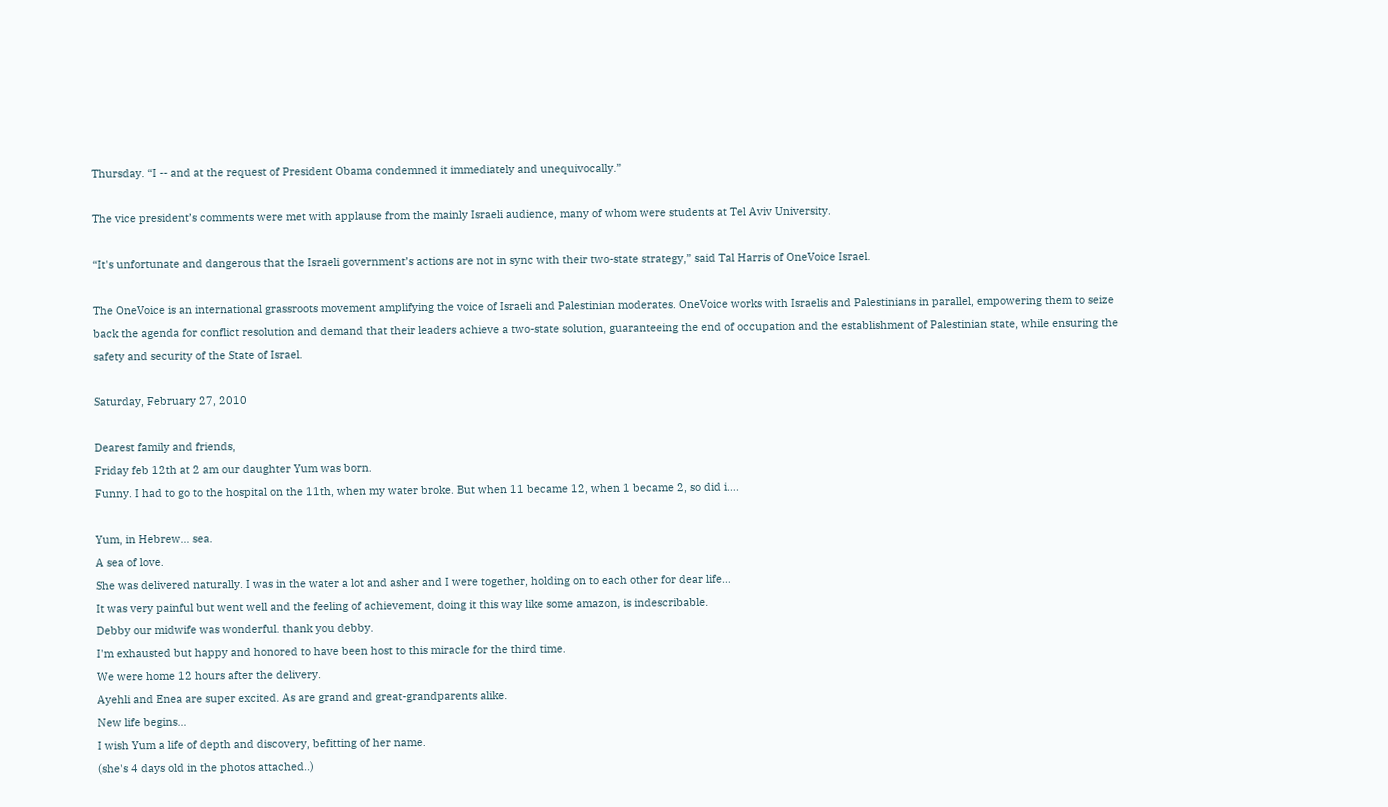Thursday. “I -- and at the request of President Obama condemned it immediately and unequivocally.”

The vice president’s comments were met with applause from the mainly Israeli audience, many of whom were students at Tel Aviv University.

“It's unfortunate and dangerous that the Israeli government’s actions are not in sync with their two-state strategy,” said Tal Harris of OneVoice Israel.

The OneVoice is an international grassroots movement amplifying the voice of Israeli and Palestinian moderates. OneVoice works with Israelis and Palestinians in parallel, empowering them to seize back the agenda for conflict resolution and demand that their leaders achieve a two-state solution, guaranteeing the end of occupation and the establishment of Palestinian state, while ensuring the safety and security of the State of Israel.

Saturday, February 27, 2010

Dearest family and friends,
Friday feb 12th at 2 am our daughter Yum was born.
Funny. I had to go to the hospital on the 11th, when my water broke. But when 11 became 12, when 1 became 2, so did i….

Yum, in Hebrew… sea.
A sea of love.
She was delivered naturally. I was in the water a lot and asher and I were together, holding on to each other for dear life…
It was very painful but went well and the feeling of achievement, doing it this way like some amazon, is indescribable.
Debby our midwife was wonderful. thank you debby.
I'm exhausted but happy and honored to have been host to this miracle for the third time.
We were home 12 hours after the delivery.
Ayehli and Enea are super excited. As are grand and great-grandparents alike.
New life begins…
I wish Yum a life of depth and discovery, befitting of her name.
(she's 4 days old in the photos attached..)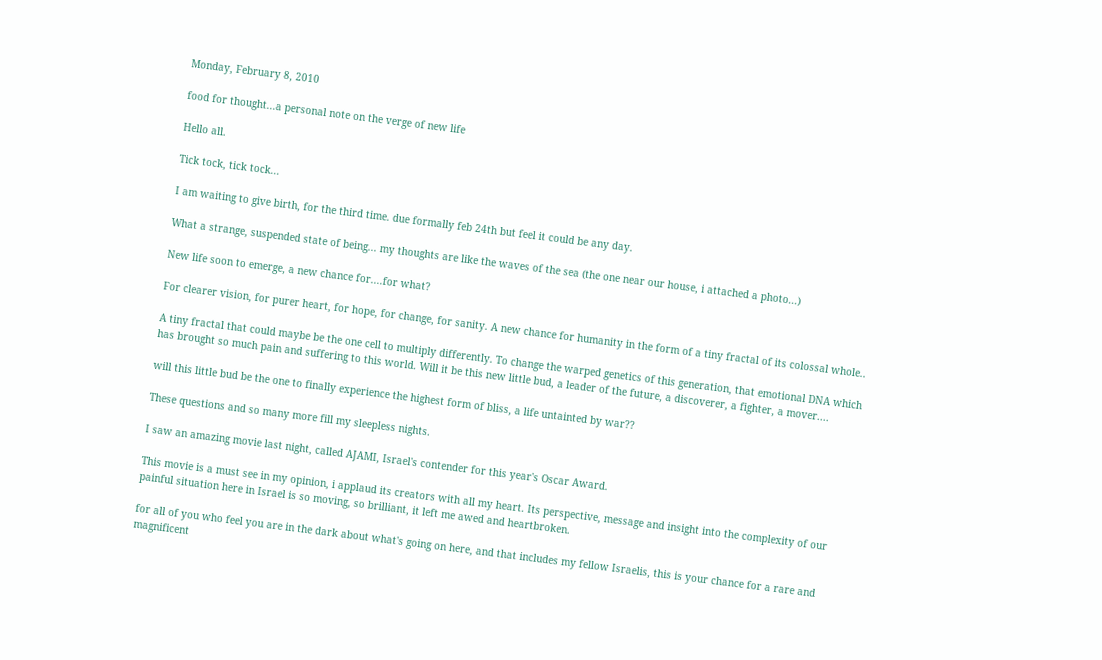Monday, February 8, 2010

food for thought...a personal note on the verge of new life

Hello all.

Tick tock, tick tock...

I am waiting to give birth, for the third time. due formally feb 24th but feel it could be any day.

What a strange, suspended state of being... my thoughts are like the waves of the sea (the one near our house, i attached a photo...)

New life soon to emerge, a new chance for....for what?

For clearer vision, for purer heart, for hope, for change, for sanity. A new chance for humanity in the form of a tiny fractal of its colossal whole..

A tiny fractal that could maybe be the one cell to multiply differently. To change the warped genetics of this generation, that emotional DNA which has brought so much pain and suffering to this world. Will it be this new little bud, a leader of the future, a discoverer, a fighter, a mover....

will this little bud be the one to finally experience the highest form of bliss, a life untainted by war??

These questions and so many more fill my sleepless nights.

I saw an amazing movie last night, called AJAMI, Israel's contender for this year's Oscar Award.

This movie is a must see in my opinion, i applaud its creators with all my heart. Its perspective, message and insight into the complexity of our painful situation here in Israel is so moving, so brilliant, it left me awed and heartbroken.

for all of you who feel you are in the dark about what's going on here, and that includes my fellow Israelis, this is your chance for a rare and magnificent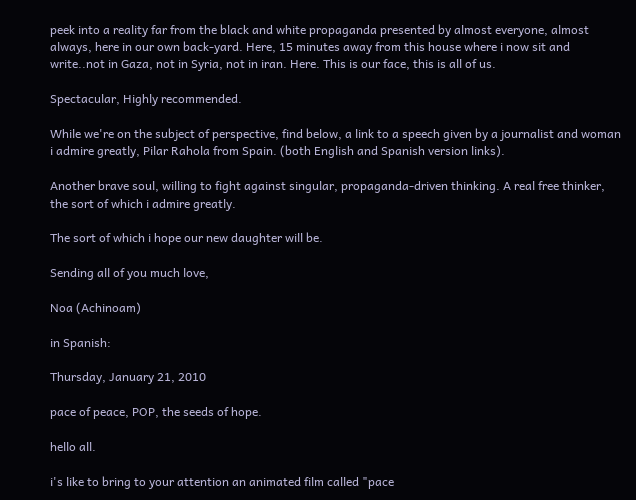peek into a reality far from the black and white propaganda presented by almost everyone, almost always, here in our own back-yard. Here, 15 minutes away from this house where i now sit and write..not in Gaza, not in Syria, not in iran. Here. This is our face, this is all of us.

Spectacular, Highly recommended.

While we're on the subject of perspective, find below, a link to a speech given by a journalist and woman i admire greatly, Pilar Rahola from Spain. (both English and Spanish version links).

Another brave soul, willing to fight against singular, propaganda-driven thinking. A real free thinker, the sort of which i admire greatly.

The sort of which i hope our new daughter will be.

Sending all of you much love,

Noa (Achinoam)

in Spanish:

Thursday, January 21, 2010

pace of peace, POP, the seeds of hope.

hello all.

i's like to bring to your attention an animated film called "pace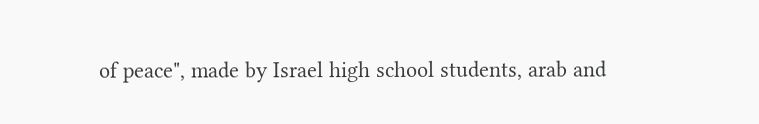of peace", made by Israel high school students, arab and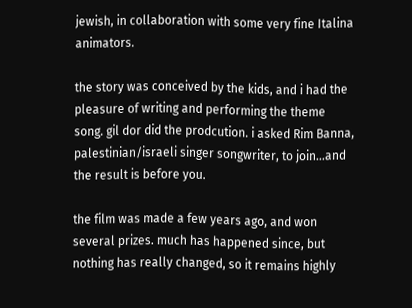jewish, in collaboration with some very fine Italina animators.

the story was conceived by the kids, and i had the pleasure of writing and performing the theme song. gil dor did the prodcution. i asked Rim Banna, palestinian/israeli singer songwriter, to join...and the result is before you.

the film was made a few years ago, and won several prizes. much has happened since, but nothing has really changed, so it remains highly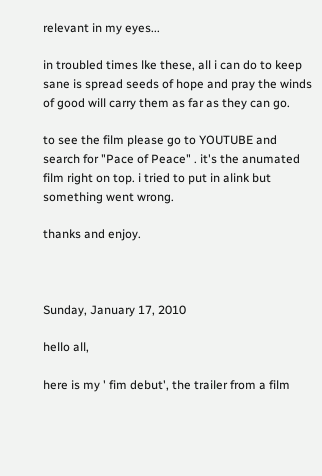relevant in my eyes...

in troubled times lke these, all i can do to keep sane is spread seeds of hope and pray the winds of good will carry them as far as they can go.

to see the film please go to YOUTUBE and search for "Pace of Peace" . it's the anumated film right on top. i tried to put in alink but something went wrong.

thanks and enjoy.



Sunday, January 17, 2010

hello all,

here is my ' fim debut', the trailer from a film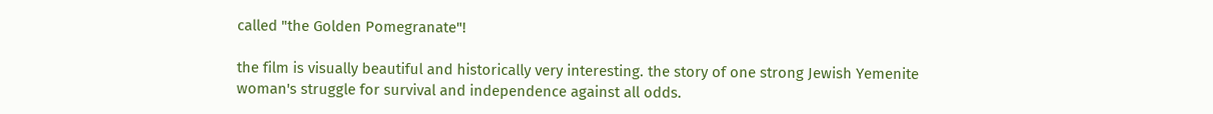called "the Golden Pomegranate"!

the film is visually beautiful and historically very interesting. the story of one strong Jewish Yemenite woman's struggle for survival and independence against all odds.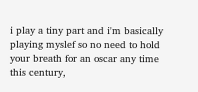i play a tiny part and i'm basically playing myslef so no need to hold your breath for an oscar any time this century,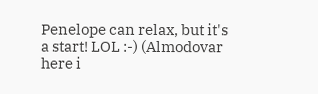Penelope can relax, but it's a start! LOL :-) (Almodovar here i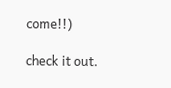come!!)

check it out.